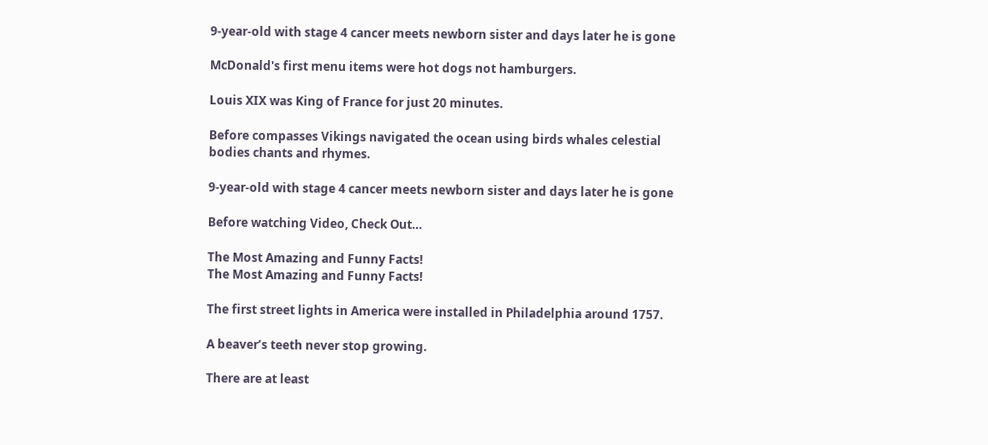9-year-old with stage 4 cancer meets newborn sister and days later he is gone

McDonald's first menu items were hot dogs not hamburgers.

Louis XIX was King of France for just 20 minutes.

Before compasses Vikings navigated the ocean using birds whales celestial bodies chants and rhymes.

9-year-old with stage 4 cancer meets newborn sister and days later he is gone

Before watching Video, Check Out…

The Most Amazing and Funny Facts!
The Most Amazing and Funny Facts!

The first street lights in America were installed in Philadelphia around 1757.

A beaver’s teeth never stop growing.

There are at least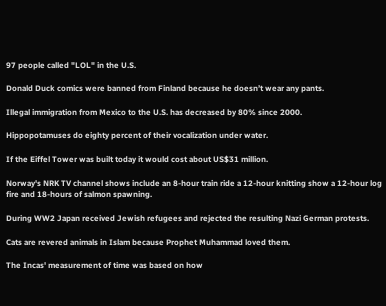97 people called "LOL" in the U.S.

Donald Duck comics were banned from Finland because he doesn’t wear any pants.

Illegal immigration from Mexico to the U.S. has decreased by 80% since 2000.

Hippopotamuses do eighty percent of their vocalization under water.

If the Eiffel Tower was built today it would cost about US$31 million.

Norway's NRK TV channel shows include an 8-hour train ride a 12-hour knitting show a 12-hour log fire and 18-hours of salmon spawning.

During WW2 Japan received Jewish refugees and rejected the resulting Nazi German protests.

Cats are revered animals in Islam because Prophet Muhammad loved them.

The Incas' measurement of time was based on how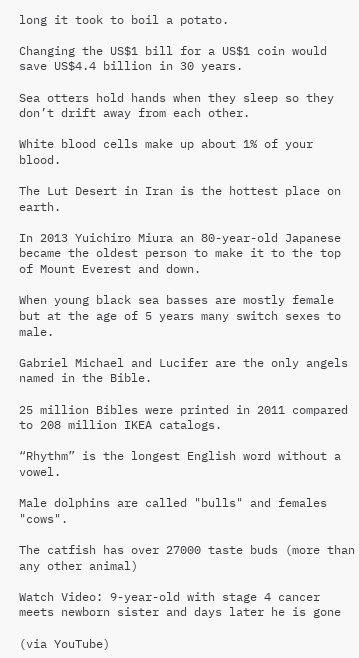long it took to boil a potato.

Changing the US$1 bill for a US$1 coin would save US$4.4 billion in 30 years.

Sea otters hold hands when they sleep so they don’t drift away from each other.

White blood cells make up about 1% of your blood.

The Lut Desert in Iran is the hottest place on earth.

In 2013 Yuichiro Miura an 80-year-old Japanese became the oldest person to make it to the top of Mount Everest and down.

When young black sea basses are mostly female but at the age of 5 years many switch sexes to male.

Gabriel Michael and Lucifer are the only angels named in the Bible.

25 million Bibles were printed in 2011 compared to 208 million IKEA catalogs.

“Rhythm” is the longest English word without a vowel.

Male dolphins are called "bulls" and females "cows".

The catfish has over 27000 taste buds (more than any other animal)

Watch Video: 9-year-old with stage 4 cancer meets newborn sister and days later he is gone

(via YouTube)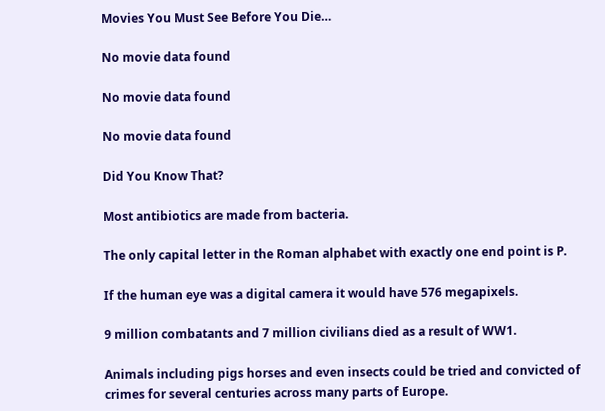Movies You Must See Before You Die…

No movie data found

No movie data found

No movie data found

Did You Know That?

Most antibiotics are made from bacteria.

The only capital letter in the Roman alphabet with exactly one end point is P.

If the human eye was a digital camera it would have 576 megapixels.

9 million combatants and 7 million civilians died as a result of WW1.

Animals including pigs horses and even insects could be tried and convicted of crimes for several centuries across many parts of Europe.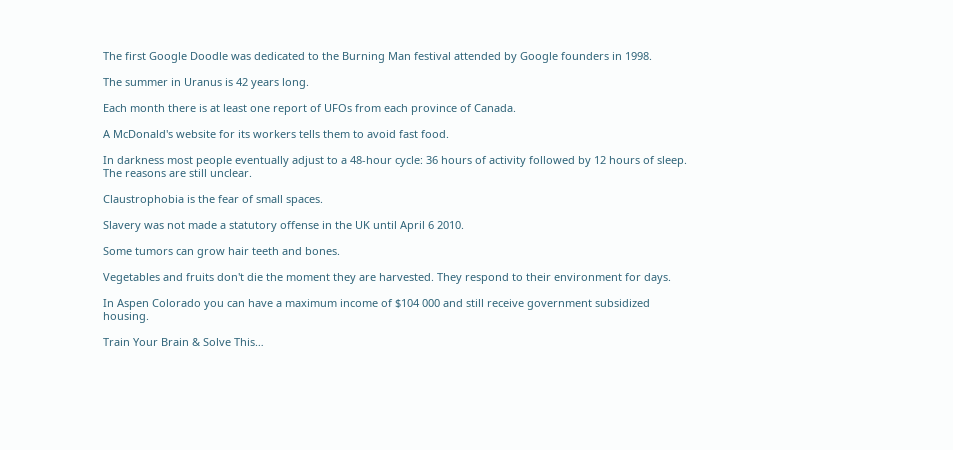The first Google Doodle was dedicated to the Burning Man festival attended by Google founders in 1998.

The summer in Uranus is 42 years long.

Each month there is at least one report of UFOs from each province of Canada.

A McDonald's website for its workers tells them to avoid fast food.

In darkness most people eventually adjust to a 48-hour cycle: 36 hours of activity followed by 12 hours of sleep. The reasons are still unclear.

Claustrophobia is the fear of small spaces.

Slavery was not made a statutory offense in the UK until April 6 2010.

Some tumors can grow hair teeth and bones.

Vegetables and fruits don't die the moment they are harvested. They respond to their environment for days.

In Aspen Colorado you can have a maximum income of $104 000 and still receive government subsidized housing.

Train Your Brain & Solve This…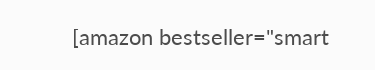[amazon bestseller="smart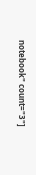notebook" count="3"]